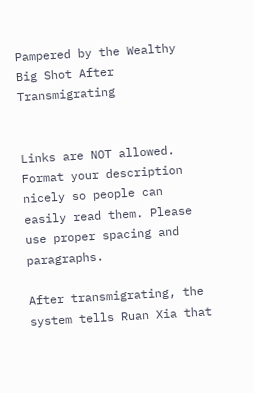Pampered by the Wealthy Big Shot After Transmigrating


Links are NOT allowed. Format your description nicely so people can easily read them. Please use proper spacing and paragraphs.

After transmigrating, the system tells Ruan Xia that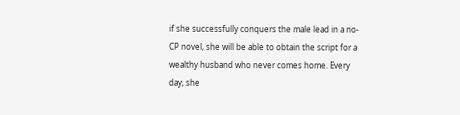if she successfully conquers the male lead in a no-CP novel, she will be able to obtain the script for a wealthy husband who never comes home. Every day, she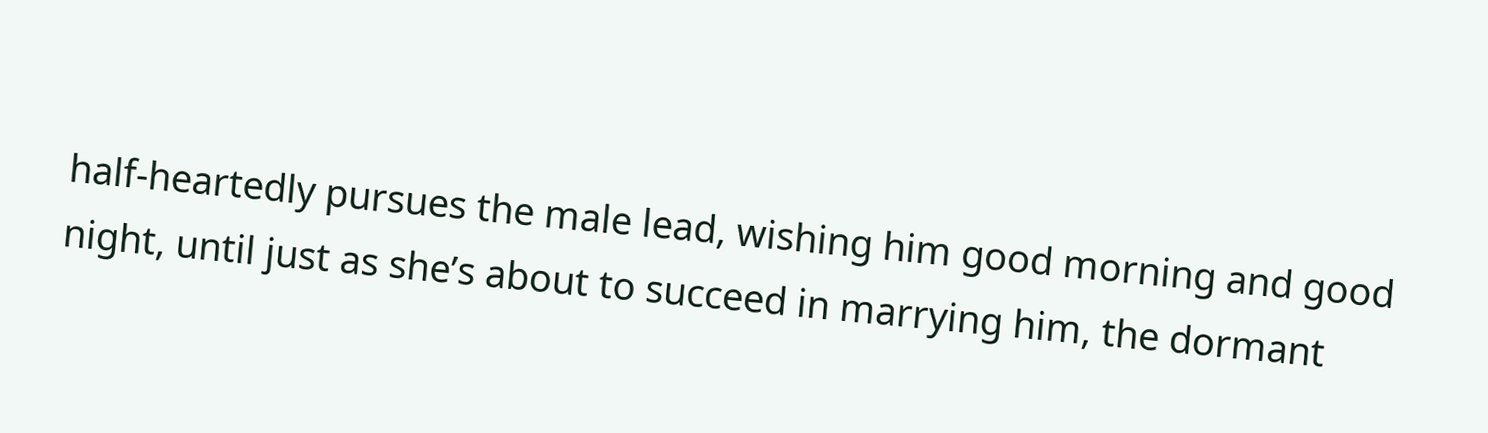half-heartedly pursues the male lead, wishing him good morning and good night, until just as she’s about to succeed in marrying him, the dormant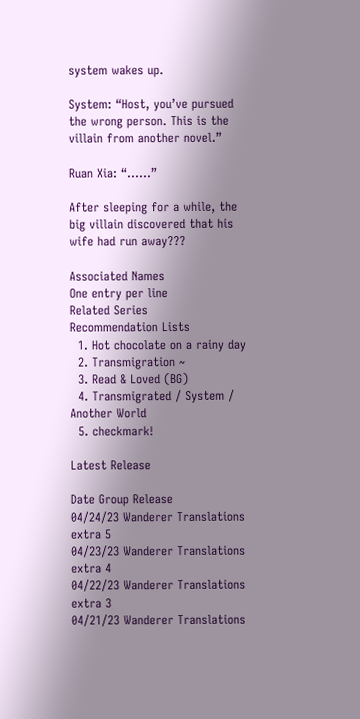system wakes up.

System: “Host, you’ve pursued the wrong person. This is the villain from another novel.”

Ruan Xia: “……”

After sleeping for a while, the big villain discovered that his wife had run away???

Associated Names
One entry per line
Related Series
Recommendation Lists
  1. Hot chocolate on a rainy day
  2. Transmigration ~
  3. Read & Loved (BG)
  4. Transmigrated / System / Another World
  5. checkmark!

Latest Release

Date Group Release
04/24/23 Wanderer Translations extra 5
04/23/23 Wanderer Translations extra 4
04/22/23 Wanderer Translations extra 3
04/21/23 Wanderer Translations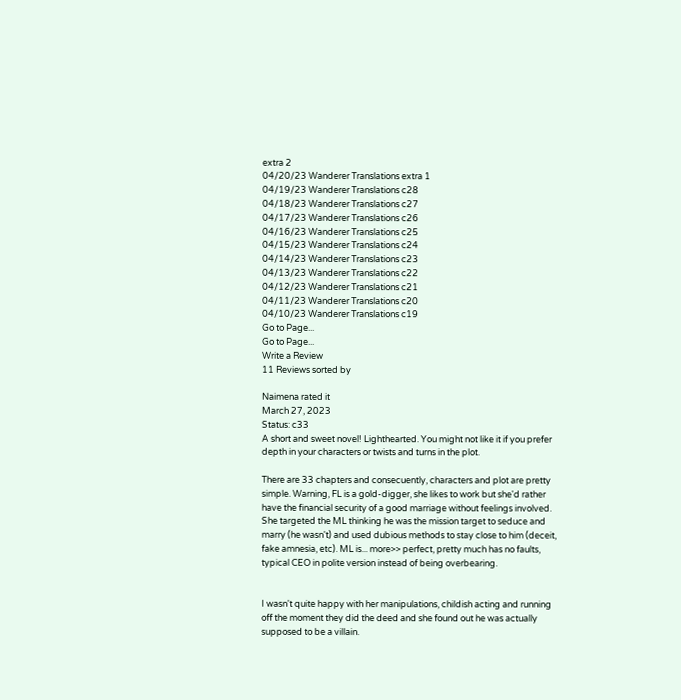extra 2
04/20/23 Wanderer Translations extra 1
04/19/23 Wanderer Translations c28
04/18/23 Wanderer Translations c27
04/17/23 Wanderer Translations c26
04/16/23 Wanderer Translations c25
04/15/23 Wanderer Translations c24
04/14/23 Wanderer Translations c23
04/13/23 Wanderer Translations c22
04/12/23 Wanderer Translations c21
04/11/23 Wanderer Translations c20
04/10/23 Wanderer Translations c19
Go to Page...
Go to Page...
Write a Review
11 Reviews sorted by

Naimena rated it
March 27, 2023
Status: c33
A short and sweet novel! Lighthearted. You might not like it if you prefer depth in your characters or twists and turns in the plot.

There are 33 chapters and consecuently, characters and plot are pretty simple. Warning, FL is a gold-digger, she likes to work but she'd rather have the financial security of a good marriage without feelings involved. She targeted the ML thinking he was the mission target to seduce and marry (he wasn't) and used dubious methods to stay close to him (deceit, fake amnesia, etc). ML is... more>> perfect, pretty much has no faults, typical CEO in polite version instead of being overbearing.


I wasn't quite happy with her manipulations, childish acting and running off the moment they did the deed and she found out he was actually supposed to be a villain.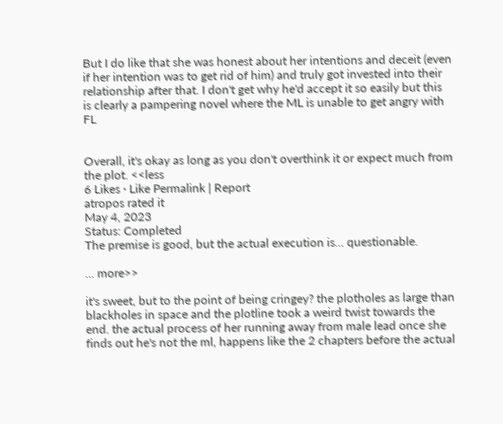But I do like that she was honest about her intentions and deceit (even if her intention was to get rid of him) and truly got invested into their relationship after that. I don't get why he'd accept it so easily but this is clearly a pampering novel where the ML is unable to get angry with FL


Overall, it's okay as long as you don't overthink it or expect much from the plot. <<less
6 Likes · Like Permalink | Report
atropos rated it
May 4, 2023
Status: Completed
The premise is good, but the actual execution is... questionable.

... more>>

it's sweet, but to the point of being cringey? the plotholes as large than blackholes in space and the plotline took a weird twist towards the end. the actual process of her running away from male lead once she finds out he's not the ml, happens like the 2 chapters before the actual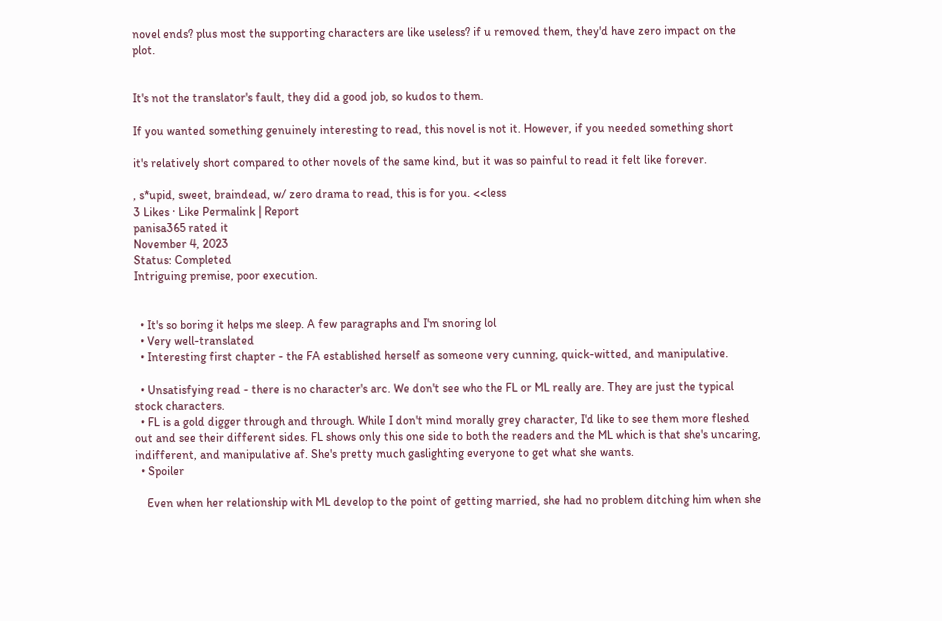novel ends? plus most the supporting characters are like useless? if u removed them, they'd have zero impact on the plot.


It's not the translator's fault, they did a good job, so kudos to them.

If you wanted something genuinely interesting to read, this novel is not it. However, if you needed something short

it's relatively short compared to other novels of the same kind, but it was so painful to read it felt like forever.

, s*upid, sweet, braindead, w/ zero drama to read, this is for you. <<less
3 Likes · Like Permalink | Report
panisa365 rated it
November 4, 2023
Status: Completed
Intriguing premise, poor execution.


  • It's so boring it helps me sleep. A few paragraphs and I'm snoring lol
  • Very well-translated
  • Interesting first chapter - the FA established herself as someone very cunning, quick-witted, and manipulative.

  • Unsatisfying read - there is no character's arc. We don't see who the FL or ML really are. They are just the typical stock characters.
  • FL is a gold digger through and through. While I don't mind morally grey character, I'd like to see them more fleshed out and see their different sides. FL shows only this one side to both the readers and the ML which is that she's uncaring, indifferent, and manipulative af. She's pretty much gaslighting everyone to get what she wants.
  • Spoiler

    Even when her relationship with ML develop to the point of getting married, she had no problem ditching him when she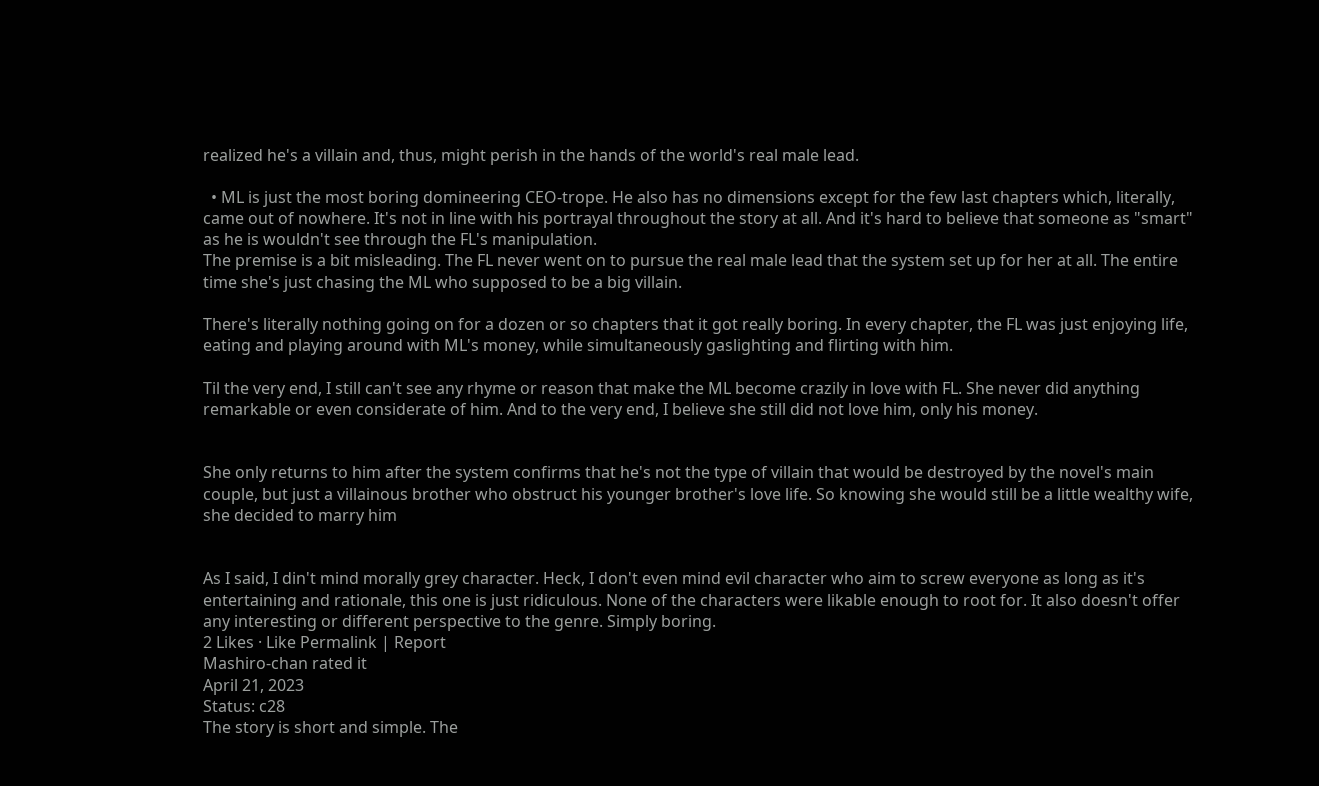realized he's a villain and, thus, might perish in the hands of the world's real male lead.

  • ML is just the most boring domineering CEO-trope. He also has no dimensions except for the few last chapters which, literally, came out of nowhere. It's not in line with his portrayal throughout the story at all. And it's hard to believe that someone as "smart" as he is wouldn't see through the FL's manipulation.
The premise is a bit misleading. The FL never went on to pursue the real male lead that the system set up for her at all. The entire time she's just chasing the ML who supposed to be a big villain.

There's literally nothing going on for a dozen or so chapters that it got really boring. In every chapter, the FL was just enjoying life, eating and playing around with ML's money, while simultaneously gaslighting and flirting with him.

Til the very end, I still can't see any rhyme or reason that make the ML become crazily in love with FL. She never did anything remarkable or even considerate of him. And to the very end, I believe she still did not love him, only his money.


She only returns to him after the system confirms that he's not the type of villain that would be destroyed by the novel's main couple, but just a villainous brother who obstruct his younger brother's love life. So knowing she would still be a little wealthy wife, she decided to marry him


As I said, I din't mind morally grey character. Heck, I don't even mind evil character who aim to screw everyone as long as it's entertaining and rationale, this one is just ridiculous. None of the characters were likable enough to root for. It also doesn't offer any interesting or different perspective to the genre. Simply boring.
2 Likes · Like Permalink | Report
Mashiro-chan rated it
April 21, 2023
Status: c28
The story is short and simple. The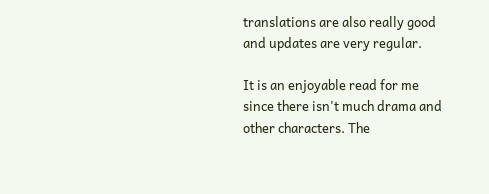translations are also really good and updates are very regular.

It is an enjoyable read for me since there isn't much drama and other characters. The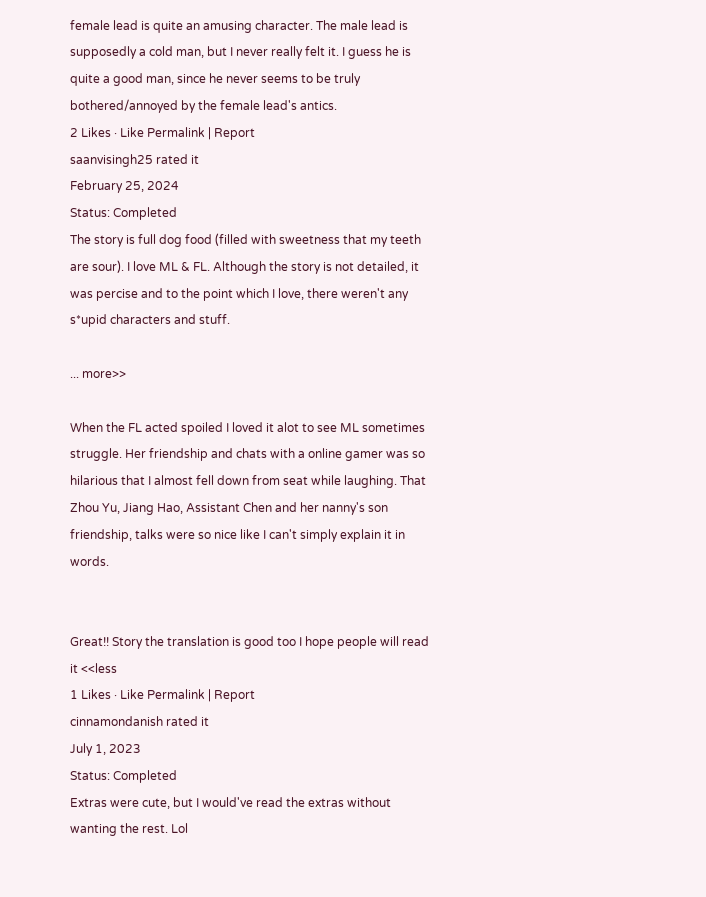female lead is quite an amusing character. The male lead is supposedly a cold man, but I never really felt it. I guess he is quite a good man, since he never seems to be truly bothered/annoyed by the female lead's antics.
2 Likes · Like Permalink | Report
saanvisingh25 rated it
February 25, 2024
Status: Completed
The story is full dog food (filled with sweetness that my teeth are sour). I love ML & FL. Although the story is not detailed, it was percise and to the point which I love, there weren't any s*upid characters and stuff.

... more>>

When the FL acted spoiled I loved it alot to see ML sometimes struggle. Her friendship and chats with a online gamer was so hilarious that I almost fell down from seat while laughing. That Zhou Yu, Jiang Hao, Assistant Chen and her nanny's son friendship, talks were so nice like I can't simply explain it in words.


Great!! Story the translation is good too I hope people will read it <<less
1 Likes · Like Permalink | Report
cinnamondanish rated it
July 1, 2023
Status: Completed
Extras were cute, but I would've read the extras without wanting the rest. Lol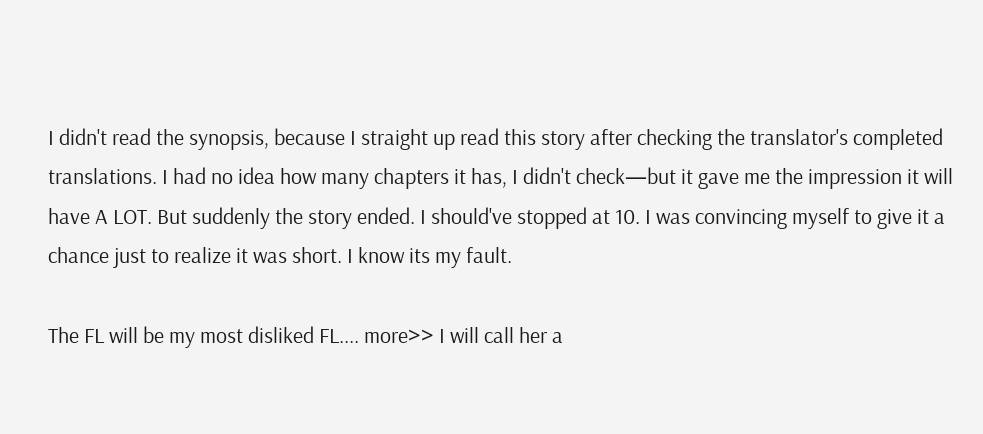I didn't read the synopsis, because I straight up read this story after checking the translator's completed translations. I had no idea how many chapters it has, I didn't check—but it gave me the impression it will have A LOT. But suddenly the story ended. I should've stopped at 10. I was convincing myself to give it a chance just to realize it was short. I know its my fault.

The FL will be my most disliked FL.... more>> I will call her a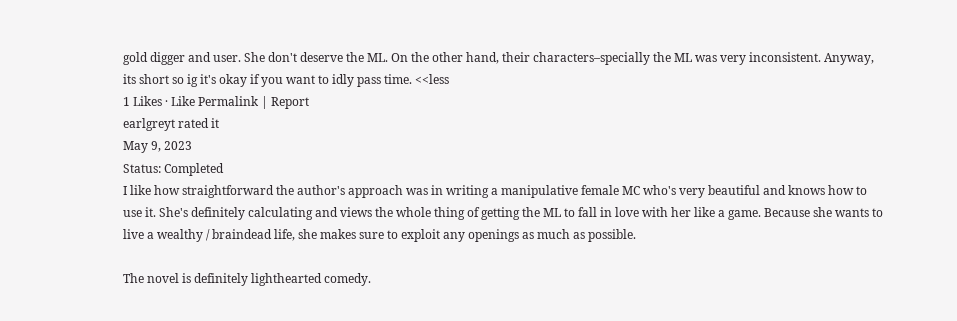gold digger and user. She don't deserve the ML. On the other hand, their characters–specially the ML was very inconsistent. Anyway, its short so ig it's okay if you want to idly pass time. <<less
1 Likes · Like Permalink | Report
earlgreyt rated it
May 9, 2023
Status: Completed
I like how straightforward the author's approach was in writing a manipulative female MC who's very beautiful and knows how to use it. She's definitely calculating and views the whole thing of getting the ML to fall in love with her like a game. Because she wants to live a wealthy / braindead life, she makes sure to exploit any openings as much as possible.

The novel is definitely lighthearted comedy.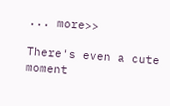... more>>

There's even a cute moment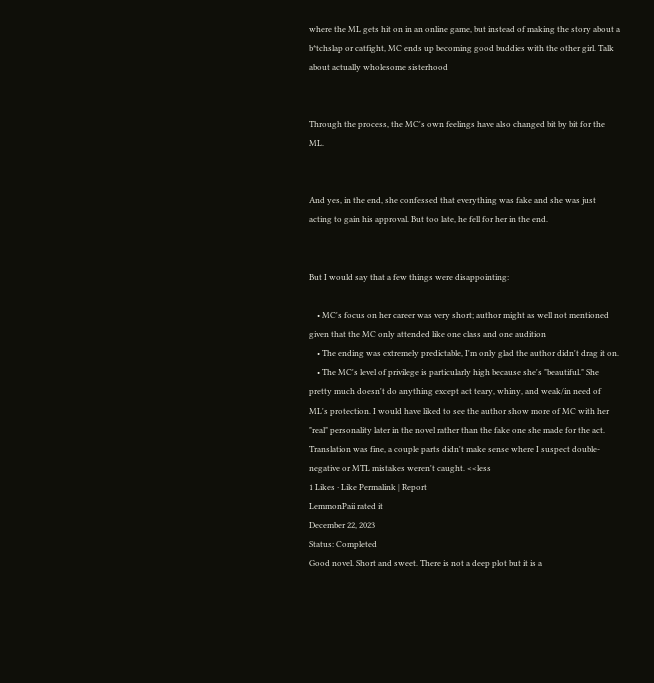where the ML gets hit on in an online game, but instead of making the story about a b*tchslap or catfight, MC ends up becoming good buddies with the other girl. Talk about actually wholesome sisterhood


Through the process, the MC's own feelings have also changed bit by bit for the ML.


And yes, in the end, she confessed that everything was fake and she was just acting to gain his approval. But too late, he fell for her in the end.


But I would say that a few things were disappointing:

    • MC's focus on her career was very short; author might as well not mentioned given that the MC only attended like one class and one audition
    • The ending was extremely predictable, I'm only glad the author didn't drag it on.
    • The MC's level of privilege is particularly high because she's "beautiful." She pretty much doesn't do anything except act teary, whiny, and weak/in need of ML's protection. I would have liked to see the author show more of MC with her "real" personality later in the novel rather than the fake one she made for the act.
Translation was fine, a couple parts didn't make sense where I suspect double-negative or MTL mistakes weren't caught. <<less
1 Likes · Like Permalink | Report
LemmonPaii rated it
December 22, 2023
Status: Completed
Good novel. Short and sweet. There is not a deep plot but it is a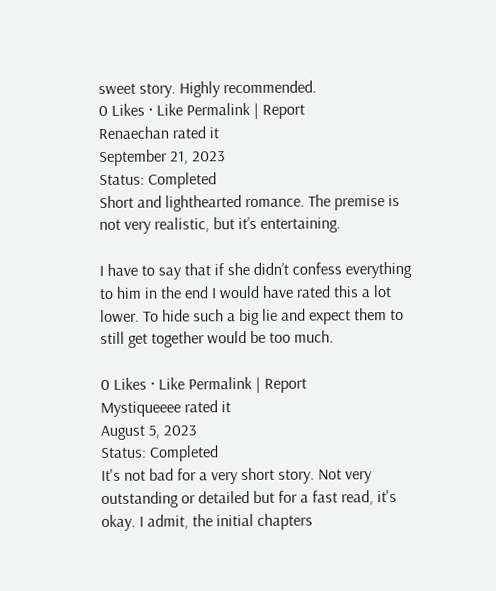sweet story. Highly recommended.
0 Likes · Like Permalink | Report
Renaechan rated it
September 21, 2023
Status: Completed
Short and lighthearted romance. The premise is not very realistic, but it’s entertaining.

I have to say that if she didn’t confess everything to him in the end I would have rated this a lot lower. To hide such a big lie and expect them to still get together would be too much.

0 Likes · Like Permalink | Report
Mystiqueeee rated it
August 5, 2023
Status: Completed
It's not bad for a very short story. Not very outstanding or detailed but for a fast read, it's okay. I admit, the initial chapters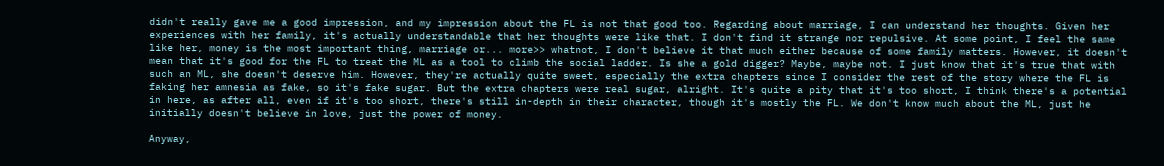didn't really gave me a good impression, and my impression about the FL is not that good too. Regarding about marriage, I can understand her thoughts. Given her experiences with her family, it's actually understandable that her thoughts were like that. I don't find it strange nor repulsive. At some point, I feel the same like her, money is the most important thing, marriage or... more>> whatnot, I don't believe it that much either because of some family matters. However, it doesn't mean that it's good for the FL to treat the ML as a tool to climb the social ladder. Is she a gold digger? Maybe, maybe not. I just know that it's true that with such an ML, she doesn't deserve him. However, they're actually quite sweet, especially the extra chapters since I consider the rest of the story where the FL is faking her amnesia as fake, so it's fake sugar. But the extra chapters were real sugar, alright. It's quite a pity that it's too short, I think there's a potential in here, as after all, even if it's too short, there's still in-depth in their character, though it's mostly the FL. We don't know much about the ML, just he initially doesn't believe in love, just the power of money.

Anyway,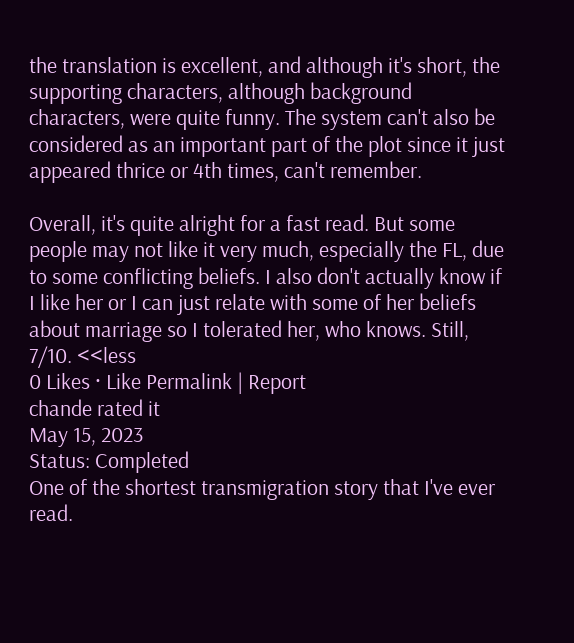the translation is excellent, and although it's short, the supporting characters, although background characters, were quite funny. The system can't also be considered as an important part of the plot since it just appeared thrice or 4th times, can't remember.

Overall, it's quite alright for a fast read. But some people may not like it very much, especially the FL, due to some conflicting beliefs. I also don't actually know if I like her or I can just relate with some of her beliefs about marriage so I tolerated her, who knows. Still, 7/10. <<less
0 Likes · Like Permalink | Report
chande rated it
May 15, 2023
Status: Completed
One of the shortest transmigration story that I've ever read.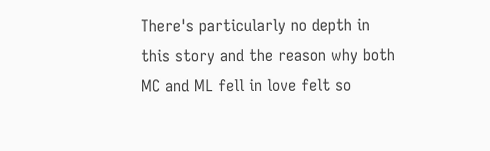There's particularly no depth in this story and the reason why both MC and ML fell in love felt so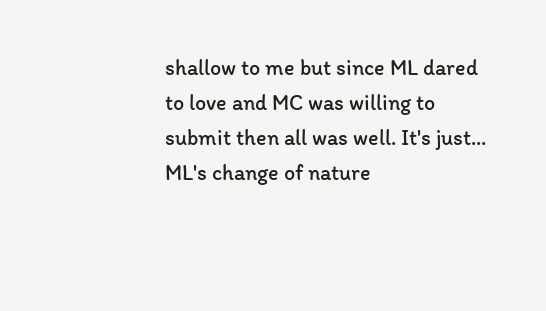shallow to me but since ML dared to love and MC was willing to submit then all was well. It's just... ML's change of nature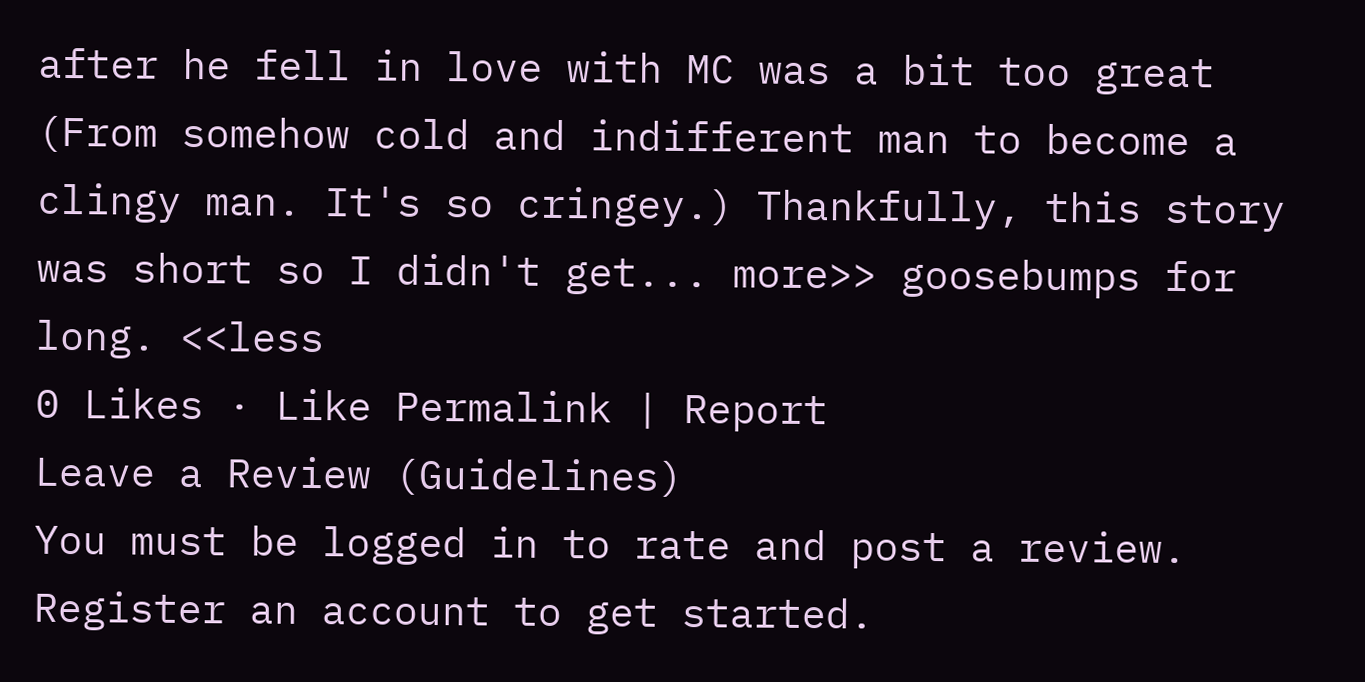after he fell in love with MC was a bit too great (From somehow cold and indifferent man to become a clingy man. It's so cringey.) Thankfully, this story was short so I didn't get... more>> goosebumps for long. <<less
0 Likes · Like Permalink | Report
Leave a Review (Guidelines)
You must be logged in to rate and post a review. Register an account to get started.